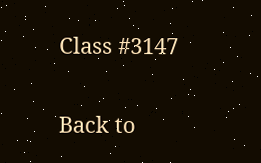Class #3147

Back to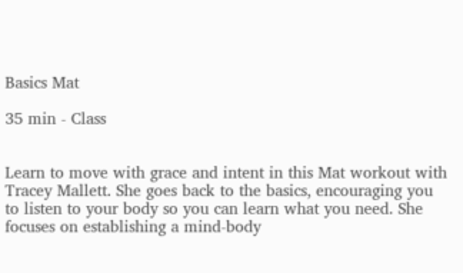Basics Mat

35 min - Class


Learn to move with grace and intent in this Mat workout with Tracey Mallett. She goes back to the basics, encouraging you to listen to your body so you can learn what you need. She focuses on establishing a mind-body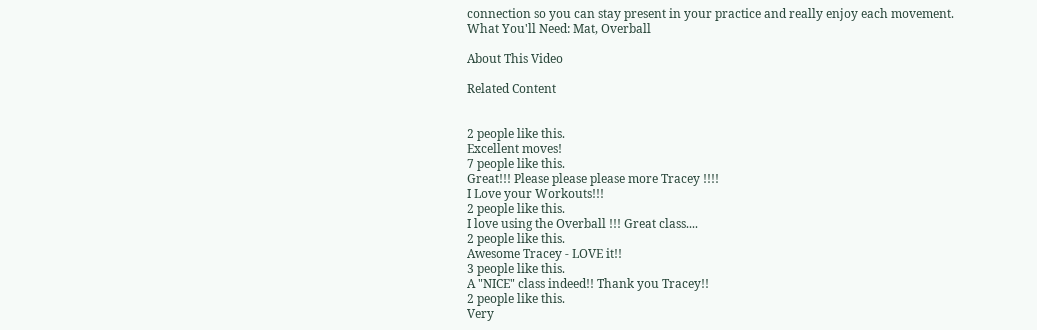connection so you can stay present in your practice and really enjoy each movement.
What You'll Need: Mat, Overball

About This Video

Related Content


2 people like this.
Excellent moves!
7 people like this.
Great!!! Please please please more Tracey !!!!
I Love your Workouts!!!
2 people like this.
I love using the Overball !!! Great class....
2 people like this.
Awesome Tracey - LOVE it!!
3 people like this.
A "NICE" class indeed!! Thank you Tracey!!
2 people like this.
Very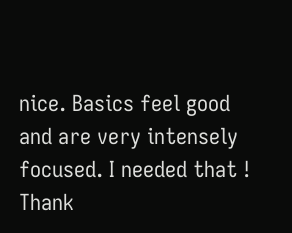nice. Basics feel good and are very intensely focused. I needed that ! Thank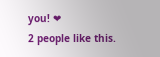you! ❤
2 people like this.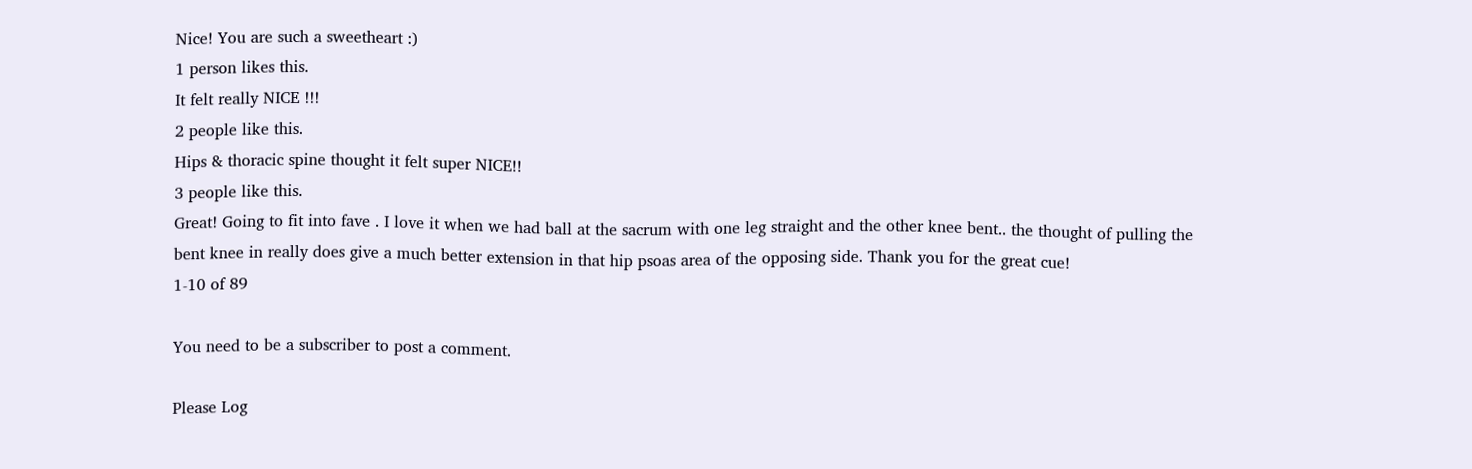Nice! You are such a sweetheart :)
1 person likes this.
It felt really NICE !!!
2 people like this.
Hips & thoracic spine thought it felt super NICE!!
3 people like this.
Great! Going to fit into fave . I love it when we had ball at the sacrum with one leg straight and the other knee bent.. the thought of pulling the bent knee in really does give a much better extension in that hip psoas area of the opposing side. Thank you for the great cue!
1-10 of 89

You need to be a subscriber to post a comment.

Please Log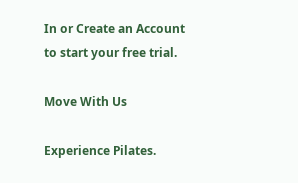In or Create an Account to start your free trial.

Move With Us

Experience Pilates.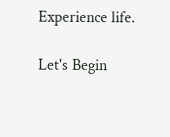Experience life.

Let's Begin